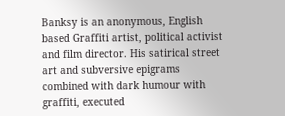Banksy is an anonymous, English based Graffiti artist, political activist and film director. His satirical street art and subversive epigrams combined with dark humour with graffiti, executed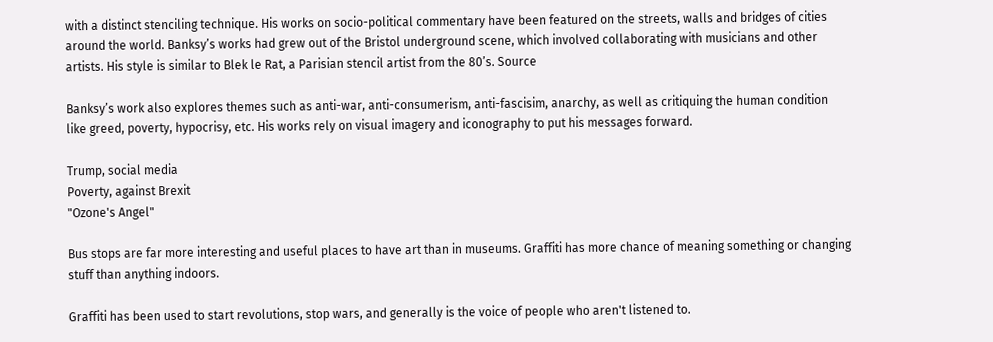with a distinct stenciling technique. His works on socio-political commentary have been featured on the streets, walls and bridges of cities around the world. Banksy’s works had grew out of the Bristol underground scene, which involved collaborating with musicians and other artists. His style is similar to Blek le Rat, a Parisian stencil artist from the 80’s. Source

Banksy’s work also explores themes such as anti-war, anti-consumerism, anti-fascisim, anarchy, as well as critiquing the human condition like greed, poverty, hypocrisy, etc. His works rely on visual imagery and iconography to put his messages forward.

Trump, social media
Poverty, against Brexit
"Ozone's Angel"

Bus stops are far more interesting and useful places to have art than in museums. Graffiti has more chance of meaning something or changing stuff than anything indoors.

Graffiti has been used to start revolutions, stop wars, and generally is the voice of people who aren't listened to.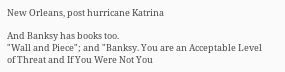New Orleans, post hurricane Katrina

And Banksy has books too.
"Wall and Piece"; and "Banksy. You are an Acceptable Level of Threat and If You Were Not You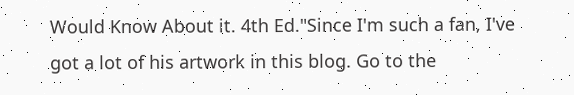Would Know About it. 4th Ed."Since I'm such a fan, I've got a lot of his artwork in this blog. Go to the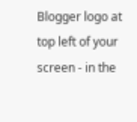Blogger logo at top left of your screen - in the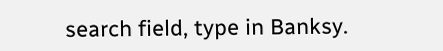search field, type in Banksy.